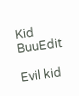Kid BuuEdit

Evil kid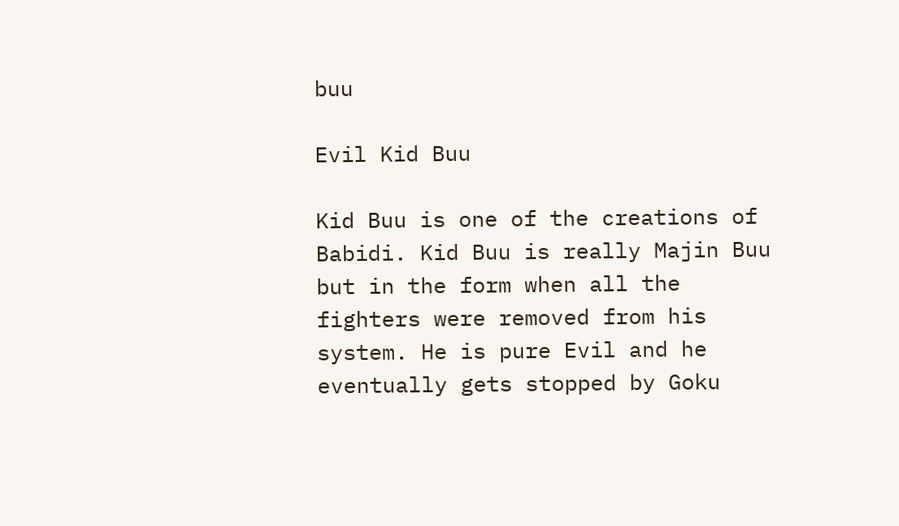buu

Evil Kid Buu

Kid Buu is one of the creations of Babidi. Kid Buu is really Majin Buu but in the form when all the fighters were removed from his system. He is pure Evil and he eventually gets stopped by Goku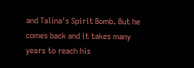and Talina's Spirit Bomb. But he comes back and it takes many years to reach his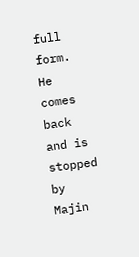full form. He comes back and is stopped by Majin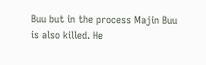Buu but in the process Majin Buu is also killed. He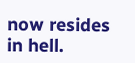now resides in hell.